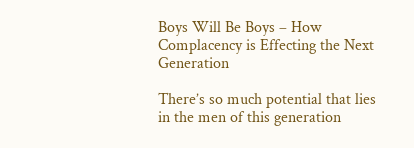Boys Will Be Boys – How Complacency is Effecting the Next Generation

There’s so much potential that lies in the men of this generation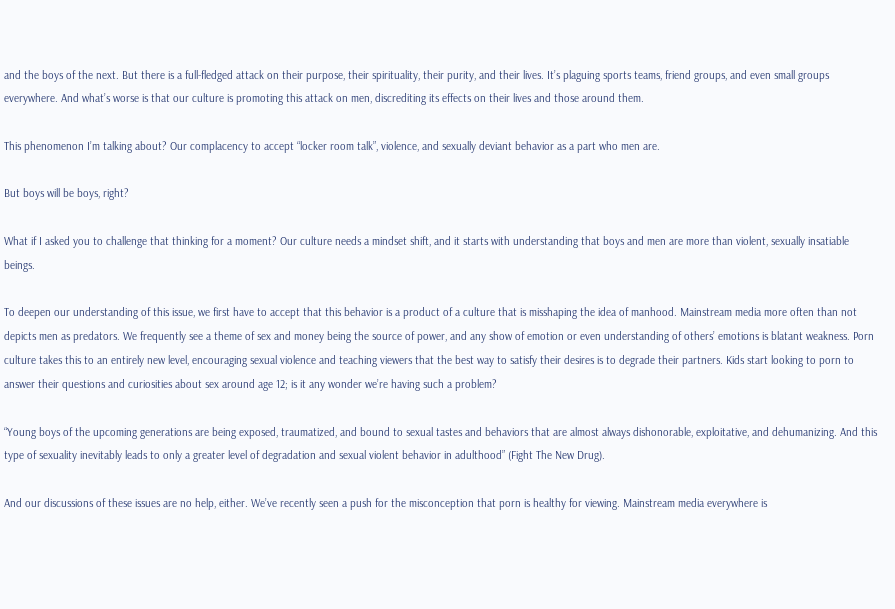and the boys of the next. But there is a full-fledged attack on their purpose, their spirituality, their purity, and their lives. It’s plaguing sports teams, friend groups, and even small groups everywhere. And what’s worse is that our culture is promoting this attack on men, discrediting its effects on their lives and those around them.

This phenomenon I’m talking about? Our complacency to accept “locker room talk”, violence, and sexually deviant behavior as a part who men are.

But boys will be boys, right?

What if I asked you to challenge that thinking for a moment? Our culture needs a mindset shift, and it starts with understanding that boys and men are more than violent, sexually insatiable beings.

To deepen our understanding of this issue, we first have to accept that this behavior is a product of a culture that is misshaping the idea of manhood. Mainstream media more often than not depicts men as predators. We frequently see a theme of sex and money being the source of power, and any show of emotion or even understanding of others’ emotions is blatant weakness. Porn culture takes this to an entirely new level, encouraging sexual violence and teaching viewers that the best way to satisfy their desires is to degrade their partners. Kids start looking to porn to answer their questions and curiosities about sex around age 12; is it any wonder we’re having such a problem?

“Young boys of the upcoming generations are being exposed, traumatized, and bound to sexual tastes and behaviors that are almost always dishonorable, exploitative, and dehumanizing. And this type of sexuality inevitably leads to only a greater level of degradation and sexual violent behavior in adulthood” (Fight The New Drug).

And our discussions of these issues are no help, either. We’ve recently seen a push for the misconception that porn is healthy for viewing. Mainstream media everywhere is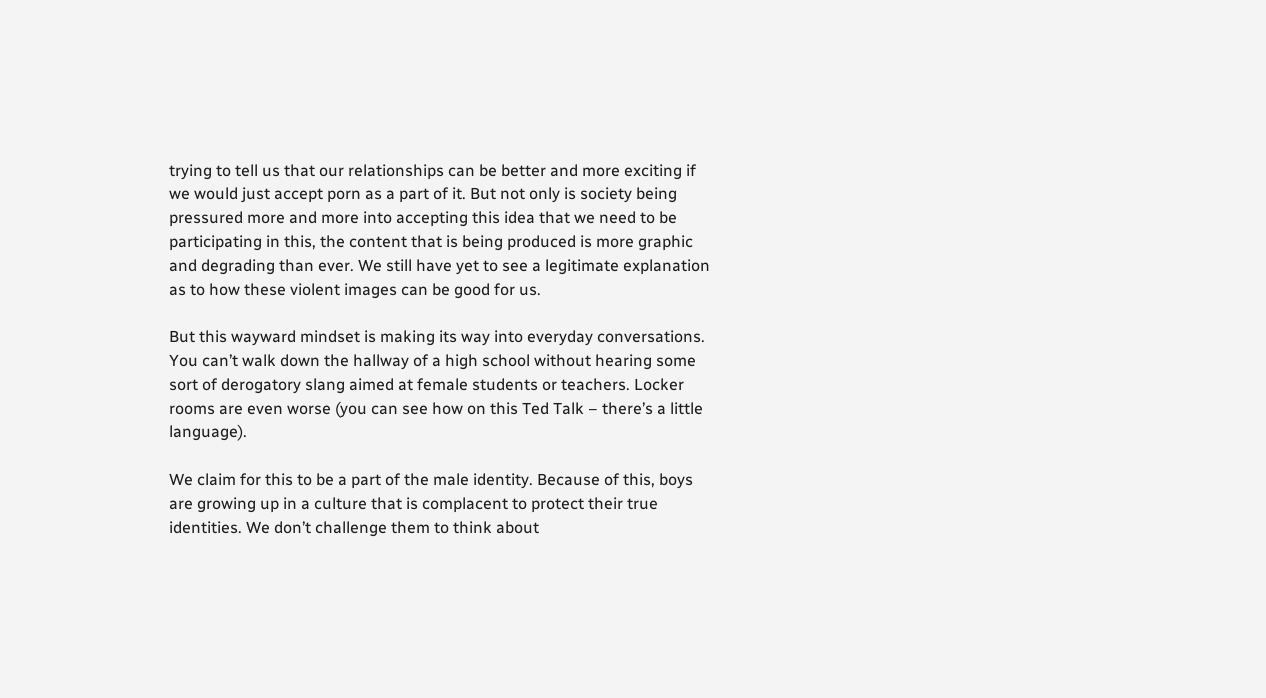trying to tell us that our relationships can be better and more exciting if we would just accept porn as a part of it. But not only is society being pressured more and more into accepting this idea that we need to be participating in this, the content that is being produced is more graphic and degrading than ever. We still have yet to see a legitimate explanation as to how these violent images can be good for us.

But this wayward mindset is making its way into everyday conversations. You can’t walk down the hallway of a high school without hearing some sort of derogatory slang aimed at female students or teachers. Locker rooms are even worse (you can see how on this Ted Talk – there’s a little language).

We claim for this to be a part of the male identity. Because of this, boys are growing up in a culture that is complacent to protect their true identities. We don’t challenge them to think about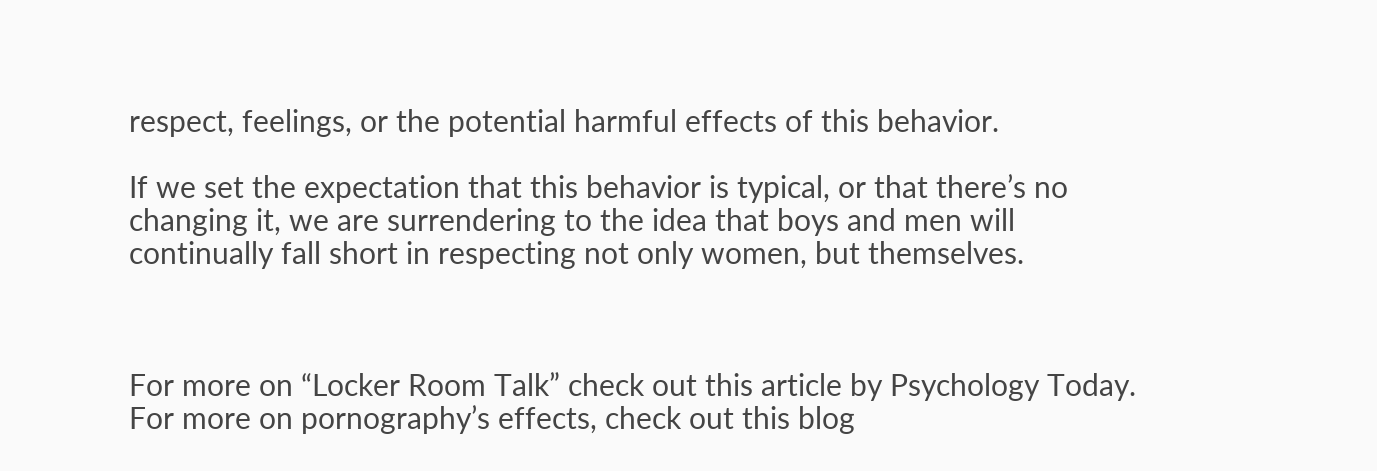respect, feelings, or the potential harmful effects of this behavior.

If we set the expectation that this behavior is typical, or that there’s no changing it, we are surrendering to the idea that boys and men will continually fall short in respecting not only women, but themselves.



For more on “Locker Room Talk” check out this article by Psychology Today. For more on pornography’s effects, check out this blog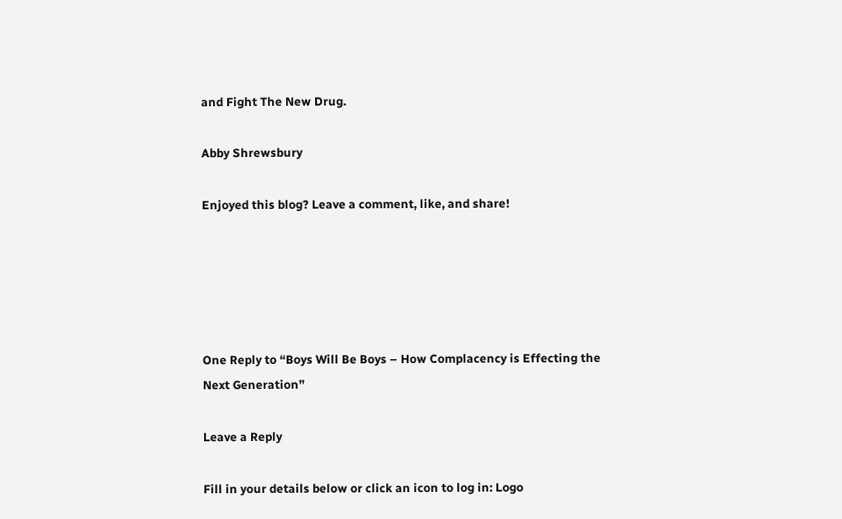and Fight The New Drug.

Abby Shrewsbury

Enjoyed this blog? Leave a comment, like, and share!





One Reply to “Boys Will Be Boys – How Complacency is Effecting the Next Generation”

Leave a Reply

Fill in your details below or click an icon to log in: Logo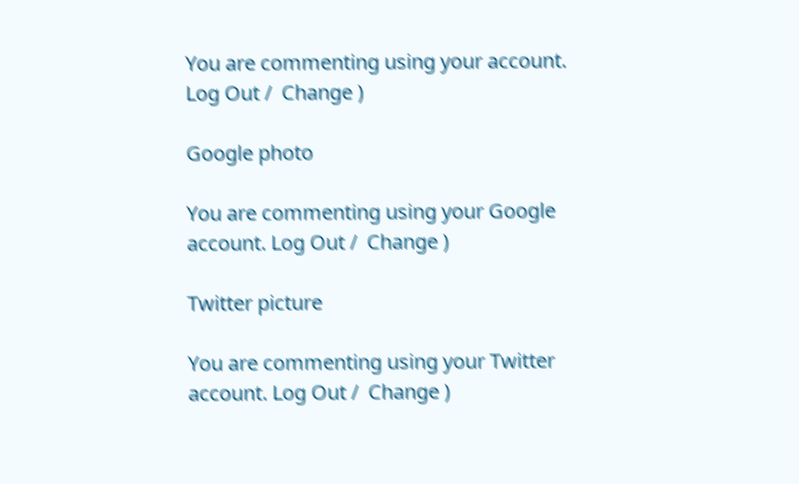You are commenting using your account. Log Out /  Change )

Google photo

You are commenting using your Google account. Log Out /  Change )

Twitter picture

You are commenting using your Twitter account. Log Out /  Change )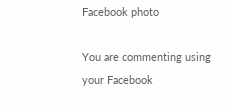Facebook photo

You are commenting using your Facebook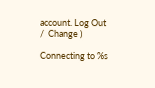account. Log Out /  Change )

Connecting to %s